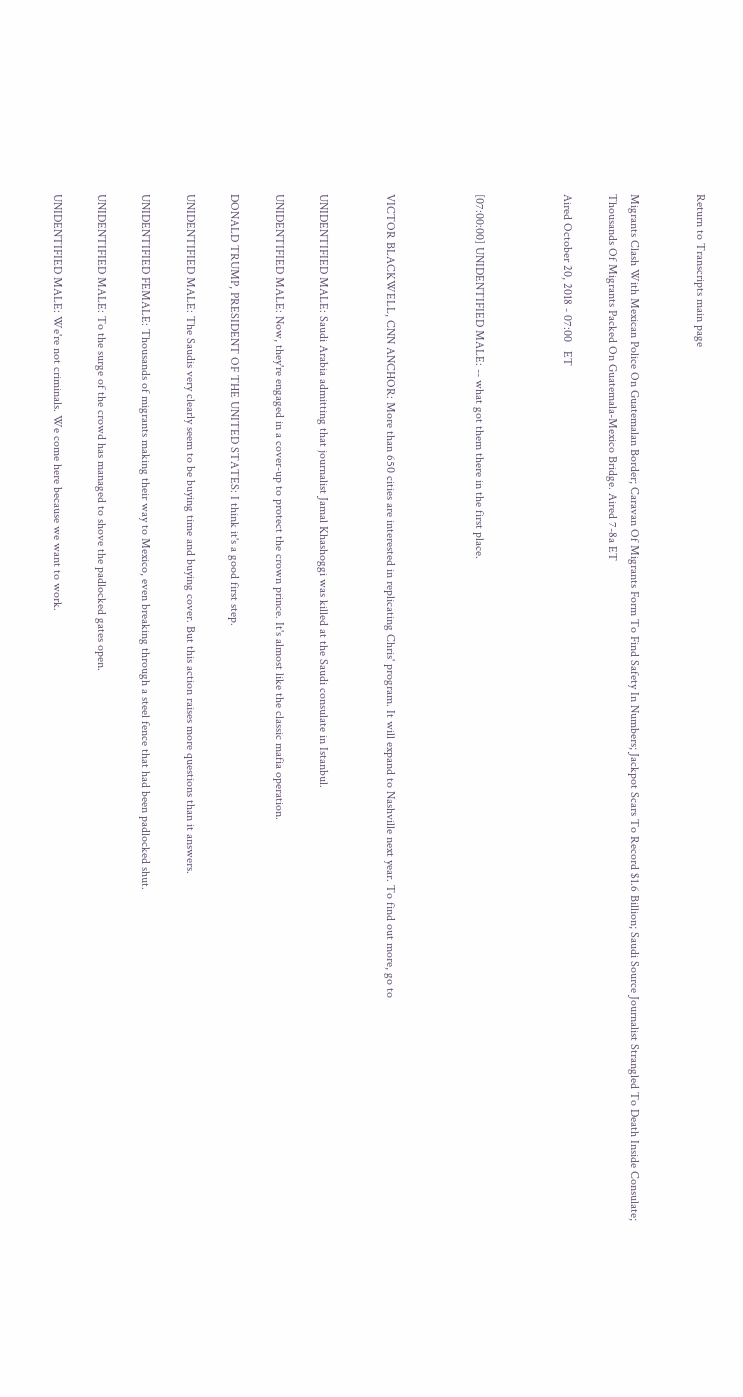Return to Transcripts main page


Migrants Clash With Mexican Police On Guatemalan Border; Caravan Of Migrants Form To Find Safety In Numbers; Jackpot Scars To Record $1.6 Billion; Saudi Source Journalist Strangled To Death Inside Consulate; Thousands Of Migrants Packed On Guatemala-Mexico Bridge. Aired 7-8a ET

Aired October 20, 2018 - 07:00   ET



[07:00:00] UNIDENTIFIED MALE: -- what got them there in the first place.



VICTOR BLACKWELL, CNN ANCHOR: More than 650 cities are interested in replicating Chris' program. It will expand to Nashville next year. To find out more, go to


UNIDENTIFIED MALE: Saudi Arabia admitting that journalist Jamal Khashoggi was killed at the Saudi consulate in Istanbul.

UNIDENTIFIED MALE: Now, they're engaged in a cover-up to protect the crown prince. It's almost like the classic mafia operation.

DONALD TRUMP, PRESIDENT OF THE UNITED STATES: I think it's a good first step.

UNIDENTIFIED MALE: The Saudis very clearly seem to be buying time and buying cover. But this action raises more questions than it answers.

UNIDENTIFIED FEMALE: Thousands of migrants making their way to Mexico, even breaking through a steel fence that had been padlocked shut.

UNIDENTIFIED MALE: To the surge of the crowd has managed to shove the padlocked gates open.

UNIDENTIFIED MALE: We're not criminals. We come here because we want to work.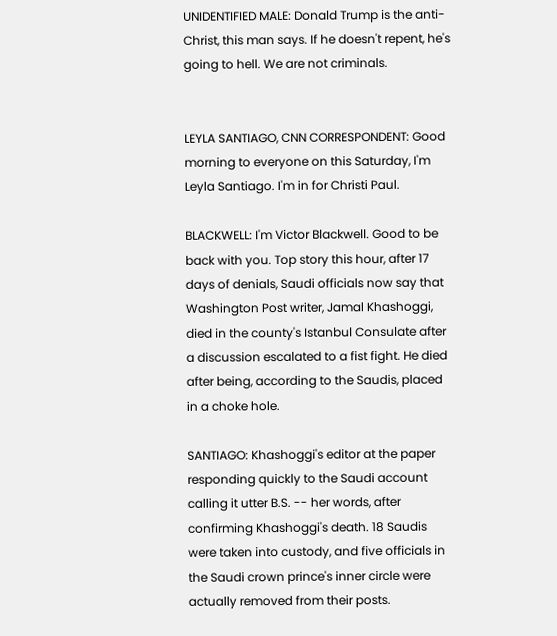UNIDENTIFIED MALE: Donald Trump is the anti-Christ, this man says. If he doesn't repent, he's going to hell. We are not criminals.


LEYLA SANTIAGO, CNN CORRESPONDENT: Good morning to everyone on this Saturday, I'm Leyla Santiago. I'm in for Christi Paul.

BLACKWELL: I'm Victor Blackwell. Good to be back with you. Top story this hour, after 17 days of denials, Saudi officials now say that Washington Post writer, Jamal Khashoggi, died in the county's Istanbul Consulate after a discussion escalated to a fist fight. He died after being, according to the Saudis, placed in a choke hole.

SANTIAGO: Khashoggi's editor at the paper responding quickly to the Saudi account calling it utter B.S. -- her words, after confirming Khashoggi's death. 18 Saudis were taken into custody, and five officials in the Saudi crown prince's inner circle were actually removed from their posts.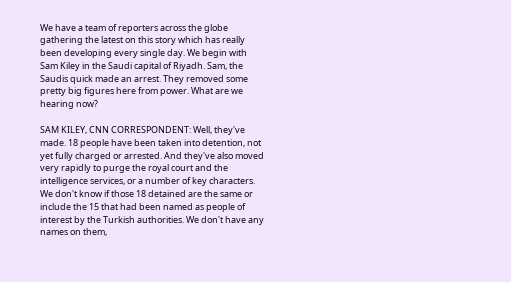We have a team of reporters across the globe gathering the latest on this story which has really been developing every single day. We begin with Sam Kiley in the Saudi capital of Riyadh. Sam, the Saudis quick made an arrest. They removed some pretty big figures here from power. What are we hearing now?

SAM KILEY, CNN CORRESPONDENT: Well, they've made. 18 people have been taken into detention, not yet fully charged or arrested. And they've also moved very rapidly to purge the royal court and the intelligence services, or a number of key characters. We don't know if those 18 detained are the same or include the 15 that had been named as people of interest by the Turkish authorities. We don't have any names on them,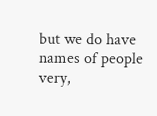but we do have names of people very,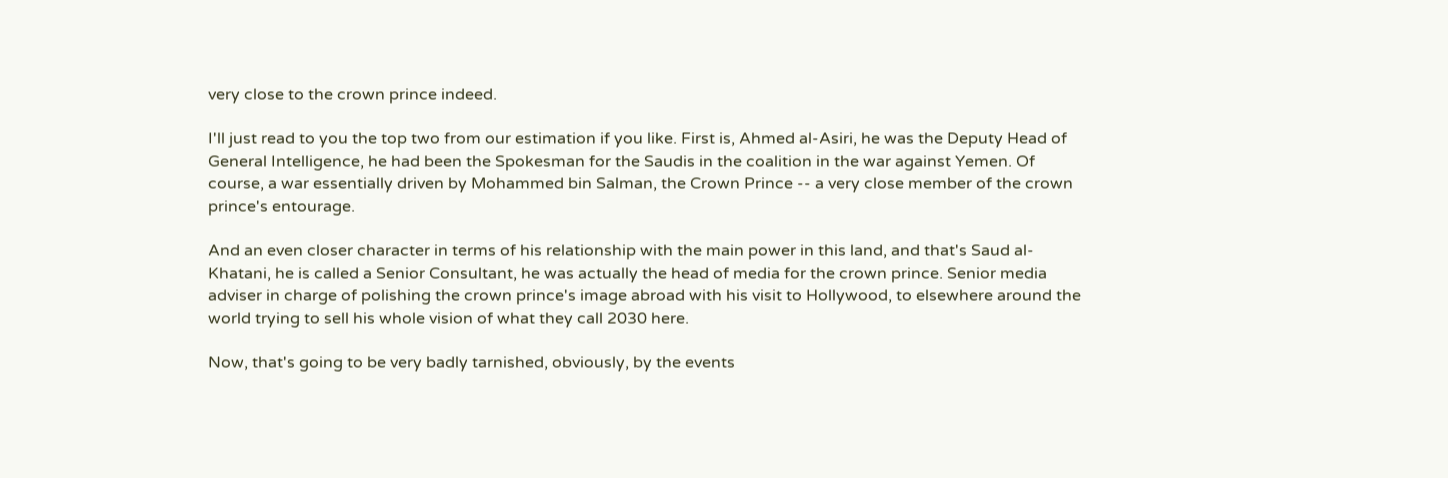very close to the crown prince indeed.

I'll just read to you the top two from our estimation if you like. First is, Ahmed al-Asiri, he was the Deputy Head of General Intelligence, he had been the Spokesman for the Saudis in the coalition in the war against Yemen. Of course, a war essentially driven by Mohammed bin Salman, the Crown Prince -- a very close member of the crown prince's entourage.

And an even closer character in terms of his relationship with the main power in this land, and that's Saud al-Khatani, he is called a Senior Consultant, he was actually the head of media for the crown prince. Senior media adviser in charge of polishing the crown prince's image abroad with his visit to Hollywood, to elsewhere around the world trying to sell his whole vision of what they call 2030 here.

Now, that's going to be very badly tarnished, obviously, by the events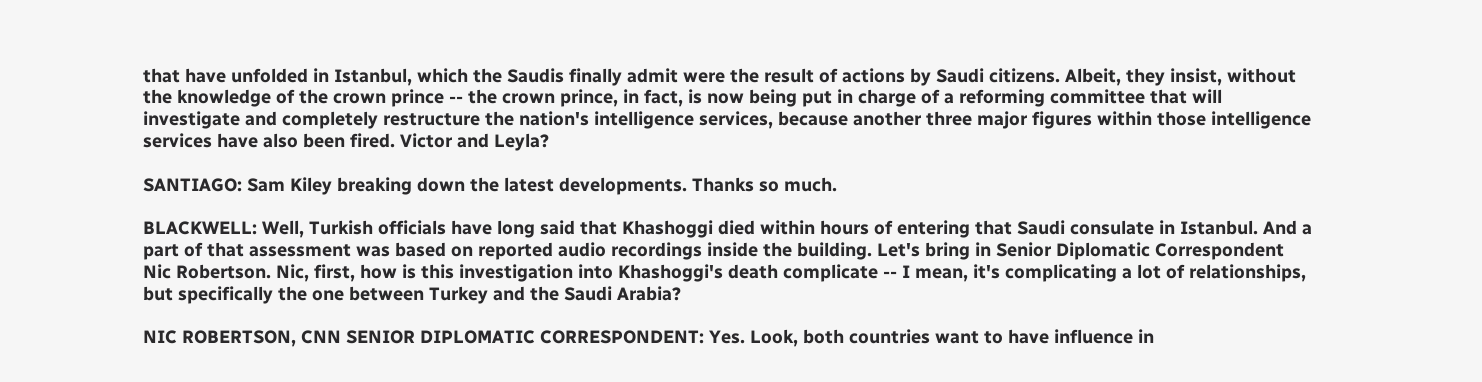that have unfolded in Istanbul, which the Saudis finally admit were the result of actions by Saudi citizens. Albeit, they insist, without the knowledge of the crown prince -- the crown prince, in fact, is now being put in charge of a reforming committee that will investigate and completely restructure the nation's intelligence services, because another three major figures within those intelligence services have also been fired. Victor and Leyla?

SANTIAGO: Sam Kiley breaking down the latest developments. Thanks so much.

BLACKWELL: Well, Turkish officials have long said that Khashoggi died within hours of entering that Saudi consulate in Istanbul. And a part of that assessment was based on reported audio recordings inside the building. Let's bring in Senior Diplomatic Correspondent Nic Robertson. Nic, first, how is this investigation into Khashoggi's death complicate -- I mean, it's complicating a lot of relationships, but specifically the one between Turkey and the Saudi Arabia?

NIC ROBERTSON, CNN SENIOR DIPLOMATIC CORRESPONDENT: Yes. Look, both countries want to have influence in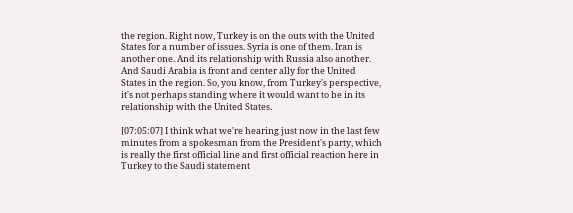the region. Right now, Turkey is on the outs with the United States for a number of issues. Syria is one of them. Iran is another one. And its relationship with Russia also another. And Saudi Arabia is front and center ally for the United States in the region. So, you know, from Turkey's perspective, it's not perhaps standing where it would want to be in its relationship with the United States.

[07:05:07] I think what we're hearing just now in the last few minutes from a spokesman from the President's party, which is really the first official line and first official reaction here in Turkey to the Saudi statement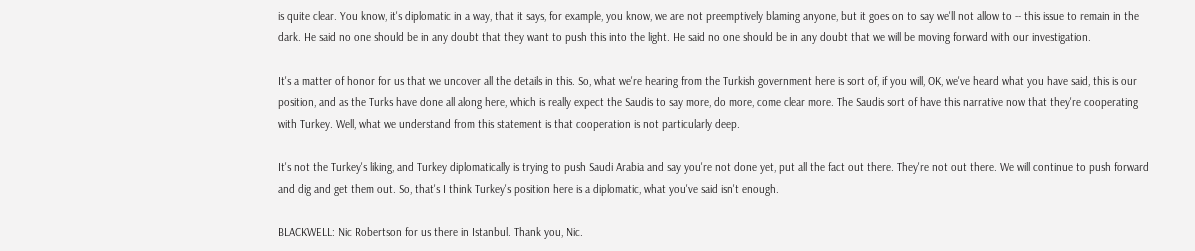is quite clear. You know, it's diplomatic in a way, that it says, for example, you know, we are not preemptively blaming anyone, but it goes on to say we'll not allow to -- this issue to remain in the dark. He said no one should be in any doubt that they want to push this into the light. He said no one should be in any doubt that we will be moving forward with our investigation.

It's a matter of honor for us that we uncover all the details in this. So, what we're hearing from the Turkish government here is sort of, if you will, OK, we've heard what you have said, this is our position, and as the Turks have done all along here, which is really expect the Saudis to say more, do more, come clear more. The Saudis sort of have this narrative now that they're cooperating with Turkey. Well, what we understand from this statement is that cooperation is not particularly deep.

It's not the Turkey's liking, and Turkey diplomatically is trying to push Saudi Arabia and say you're not done yet, put all the fact out there. They're not out there. We will continue to push forward and dig and get them out. So, that's I think Turkey's position here is a diplomatic, what you've said isn't enough.

BLACKWELL: Nic Robertson for us there in Istanbul. Thank you, Nic.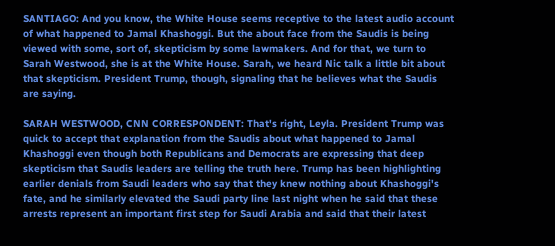SANTIAGO: And you know, the White House seems receptive to the latest audio account of what happened to Jamal Khashoggi. But the about face from the Saudis is being viewed with some, sort of, skepticism by some lawmakers. And for that, we turn to Sarah Westwood, she is at the White House. Sarah, we heard Nic talk a little bit about that skepticism. President Trump, though, signaling that he believes what the Saudis are saying.

SARAH WESTWOOD, CNN CORRESPONDENT: That's right, Leyla. President Trump was quick to accept that explanation from the Saudis about what happened to Jamal Khashoggi even though both Republicans and Democrats are expressing that deep skepticism that Saudis leaders are telling the truth here. Trump has been highlighting earlier denials from Saudi leaders who say that they knew nothing about Khashoggi's fate, and he similarly elevated the Saudi party line last night when he said that these arrests represent an important first step for Saudi Arabia and said that their latest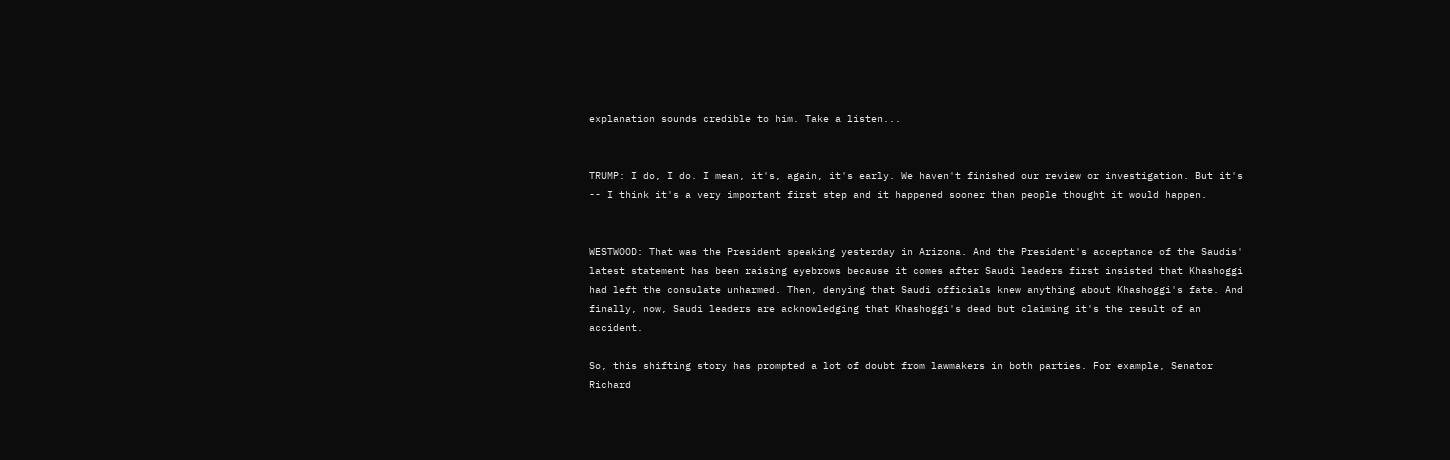explanation sounds credible to him. Take a listen...


TRUMP: I do, I do. I mean, it's, again, it's early. We haven't finished our review or investigation. But it's -- I think it's a very important first step and it happened sooner than people thought it would happen.


WESTWOOD: That was the President speaking yesterday in Arizona. And the President's acceptance of the Saudis' latest statement has been raising eyebrows because it comes after Saudi leaders first insisted that Khashoggi had left the consulate unharmed. Then, denying that Saudi officials knew anything about Khashoggi's fate. And finally, now, Saudi leaders are acknowledging that Khashoggi's dead but claiming it's the result of an accident.

So, this shifting story has prompted a lot of doubt from lawmakers in both parties. For example, Senator Richard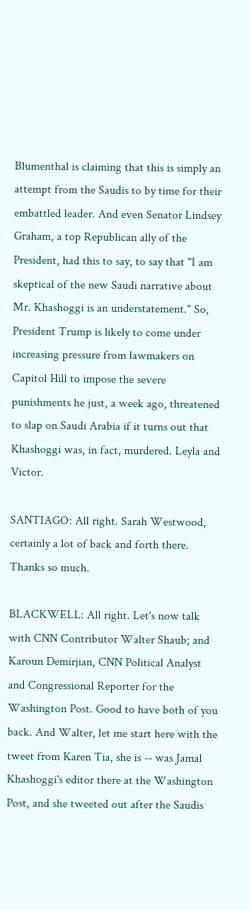Blumenthal is claiming that this is simply an attempt from the Saudis to by time for their embattled leader. And even Senator Lindsey Graham, a top Republican ally of the President, had this to say, to say that "I am skeptical of the new Saudi narrative about Mr. Khashoggi is an understatement." So, President Trump is likely to come under increasing pressure from lawmakers on Capitol Hill to impose the severe punishments he just, a week ago, threatened to slap on Saudi Arabia if it turns out that Khashoggi was, in fact, murdered. Leyla and Victor.

SANTIAGO: All right. Sarah Westwood, certainly a lot of back and forth there. Thanks so much.

BLACKWELL: All right. Let's now talk with CNN Contributor Walter Shaub; and Karoun Demirjian, CNN Political Analyst and Congressional Reporter for the Washington Post. Good to have both of you back. And Walter, let me start here with the tweet from Karen Tia, she is -- was Jamal Khashoggi's editor there at the Washington Post, and she tweeted out after the Saudis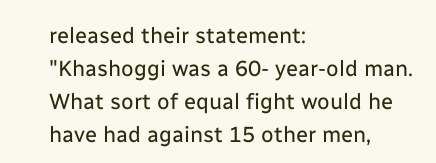released their statement: "Khashoggi was a 60- year-old man. What sort of equal fight would he have had against 15 other men,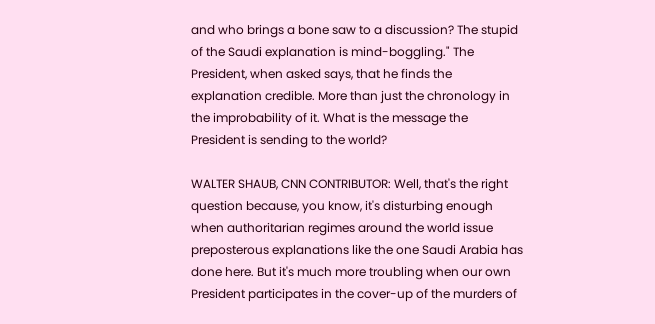and who brings a bone saw to a discussion? The stupid of the Saudi explanation is mind-boggling." The President, when asked says, that he finds the explanation credible. More than just the chronology in the improbability of it. What is the message the President is sending to the world?

WALTER SHAUB, CNN CONTRIBUTOR: Well, that's the right question because, you know, it's disturbing enough when authoritarian regimes around the world issue preposterous explanations like the one Saudi Arabia has done here. But it's much more troubling when our own President participates in the cover-up of the murders of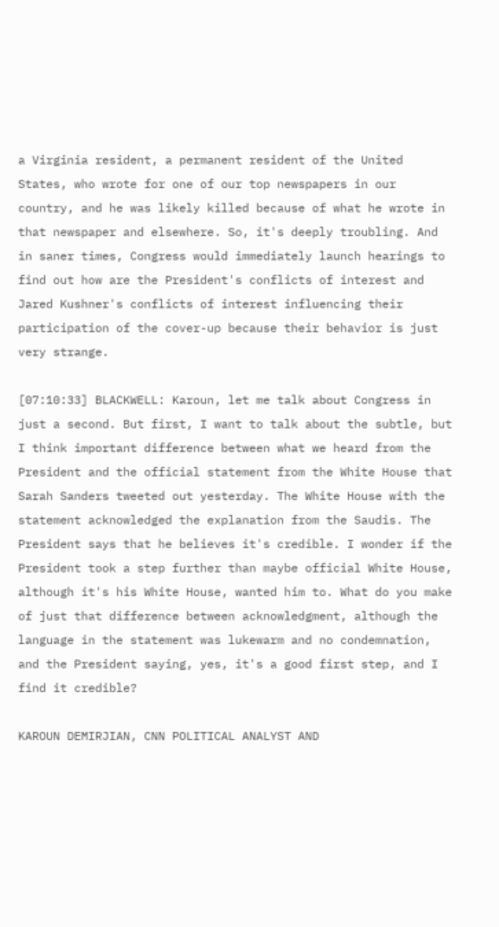a Virginia resident, a permanent resident of the United States, who wrote for one of our top newspapers in our country, and he was likely killed because of what he wrote in that newspaper and elsewhere. So, it's deeply troubling. And in saner times, Congress would immediately launch hearings to find out how are the President's conflicts of interest and Jared Kushner's conflicts of interest influencing their participation of the cover-up because their behavior is just very strange.

[07:10:33] BLACKWELL: Karoun, let me talk about Congress in just a second. But first, I want to talk about the subtle, but I think important difference between what we heard from the President and the official statement from the White House that Sarah Sanders tweeted out yesterday. The White House with the statement acknowledged the explanation from the Saudis. The President says that he believes it's credible. I wonder if the President took a step further than maybe official White House, although it's his White House, wanted him to. What do you make of just that difference between acknowledgment, although the language in the statement was lukewarm and no condemnation, and the President saying, yes, it's a good first step, and I find it credible?

KAROUN DEMIRJIAN, CNN POLITICAL ANALYST AND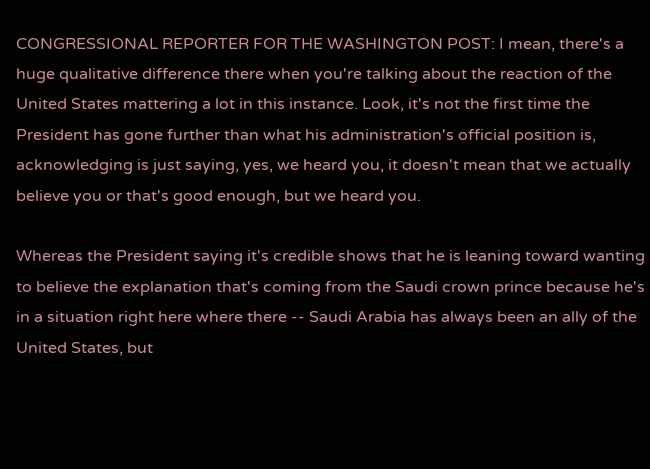CONGRESSIONAL REPORTER FOR THE WASHINGTON POST: I mean, there's a huge qualitative difference there when you're talking about the reaction of the United States mattering a lot in this instance. Look, it's not the first time the President has gone further than what his administration's official position is, acknowledging is just saying, yes, we heard you, it doesn't mean that we actually believe you or that's good enough, but we heard you.

Whereas the President saying it's credible shows that he is leaning toward wanting to believe the explanation that's coming from the Saudi crown prince because he's in a situation right here where there -- Saudi Arabia has always been an ally of the United States, but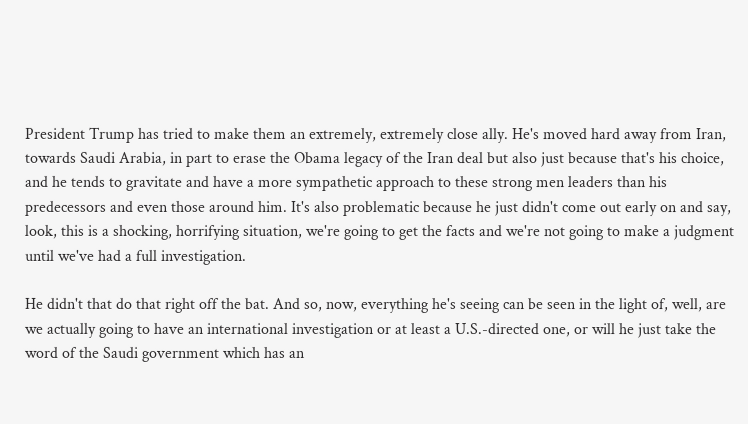President Trump has tried to make them an extremely, extremely close ally. He's moved hard away from Iran, towards Saudi Arabia, in part to erase the Obama legacy of the Iran deal but also just because that's his choice, and he tends to gravitate and have a more sympathetic approach to these strong men leaders than his predecessors and even those around him. It's also problematic because he just didn't come out early on and say, look, this is a shocking, horrifying situation, we're going to get the facts and we're not going to make a judgment until we've had a full investigation.

He didn't that do that right off the bat. And so, now, everything he's seeing can be seen in the light of, well, are we actually going to have an international investigation or at least a U.S.-directed one, or will he just take the word of the Saudi government which has an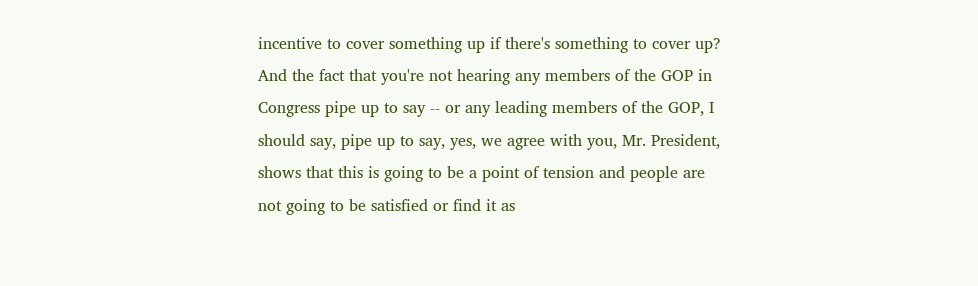incentive to cover something up if there's something to cover up? And the fact that you're not hearing any members of the GOP in Congress pipe up to say -- or any leading members of the GOP, I should say, pipe up to say, yes, we agree with you, Mr. President, shows that this is going to be a point of tension and people are not going to be satisfied or find it as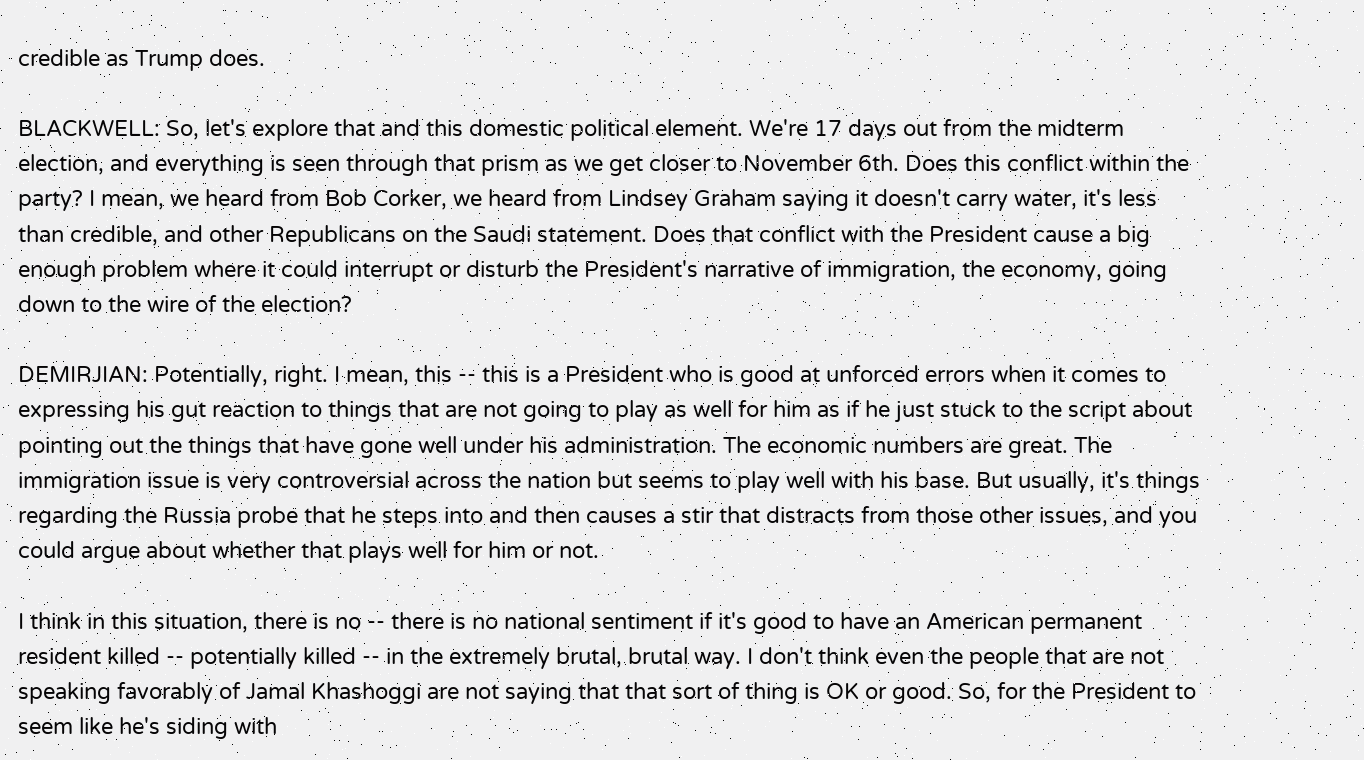credible as Trump does.

BLACKWELL: So, let's explore that and this domestic political element. We're 17 days out from the midterm election, and everything is seen through that prism as we get closer to November 6th. Does this conflict within the party? I mean, we heard from Bob Corker, we heard from Lindsey Graham saying it doesn't carry water, it's less than credible, and other Republicans on the Saudi statement. Does that conflict with the President cause a big enough problem where it could interrupt or disturb the President's narrative of immigration, the economy, going down to the wire of the election?

DEMIRJIAN: Potentially, right. I mean, this -- this is a President who is good at unforced errors when it comes to expressing his gut reaction to things that are not going to play as well for him as if he just stuck to the script about pointing out the things that have gone well under his administration. The economic numbers are great. The immigration issue is very controversial across the nation but seems to play well with his base. But usually, it's things regarding the Russia probe that he steps into and then causes a stir that distracts from those other issues, and you could argue about whether that plays well for him or not.

I think in this situation, there is no -- there is no national sentiment if it's good to have an American permanent resident killed -- potentially killed -- in the extremely brutal, brutal way. I don't think even the people that are not speaking favorably of Jamal Khashoggi are not saying that that sort of thing is OK or good. So, for the President to seem like he's siding with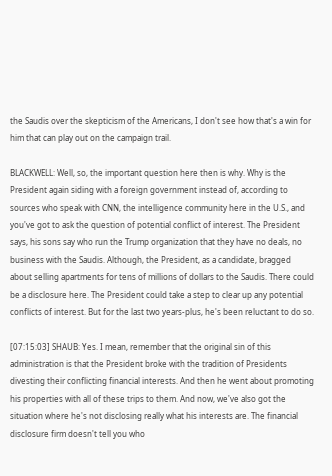the Saudis over the skepticism of the Americans, I don't see how that's a win for him that can play out on the campaign trail.

BLACKWELL: Well, so, the important question here then is why. Why is the President again siding with a foreign government instead of, according to sources who speak with CNN, the intelligence community here in the U.S., and you've got to ask the question of potential conflict of interest. The President says, his sons say who run the Trump organization that they have no deals, no business with the Saudis. Although, the President, as a candidate, bragged about selling apartments for tens of millions of dollars to the Saudis. There could be a disclosure here. The President could take a step to clear up any potential conflicts of interest. But for the last two years-plus, he's been reluctant to do so.

[07:15:03] SHAUB: Yes. I mean, remember that the original sin of this administration is that the President broke with the tradition of Presidents divesting their conflicting financial interests. And then he went about promoting his properties with all of these trips to them. And now, we've also got the situation where he's not disclosing really what his interests are. The financial disclosure firm doesn't tell you who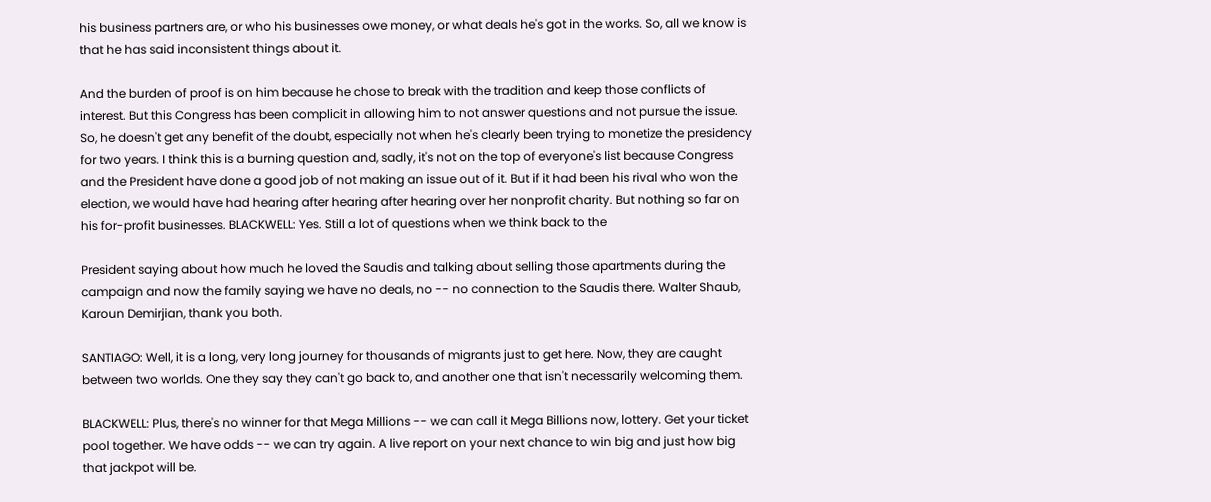his business partners are, or who his businesses owe money, or what deals he's got in the works. So, all we know is that he has said inconsistent things about it.

And the burden of proof is on him because he chose to break with the tradition and keep those conflicts of interest. But this Congress has been complicit in allowing him to not answer questions and not pursue the issue. So, he doesn't get any benefit of the doubt, especially not when he's clearly been trying to monetize the presidency for two years. I think this is a burning question and, sadly, it's not on the top of everyone's list because Congress and the President have done a good job of not making an issue out of it. But if it had been his rival who won the election, we would have had hearing after hearing after hearing over her nonprofit charity. But nothing so far on his for-profit businesses. BLACKWELL: Yes. Still a lot of questions when we think back to the

President saying about how much he loved the Saudis and talking about selling those apartments during the campaign and now the family saying we have no deals, no -- no connection to the Saudis there. Walter Shaub, Karoun Demirjian, thank you both.

SANTIAGO: Well, it is a long, very long journey for thousands of migrants just to get here. Now, they are caught between two worlds. One they say they can't go back to, and another one that isn't necessarily welcoming them.

BLACKWELL: Plus, there's no winner for that Mega Millions -- we can call it Mega Billions now, lottery. Get your ticket pool together. We have odds -- we can try again. A live report on your next chance to win big and just how big that jackpot will be.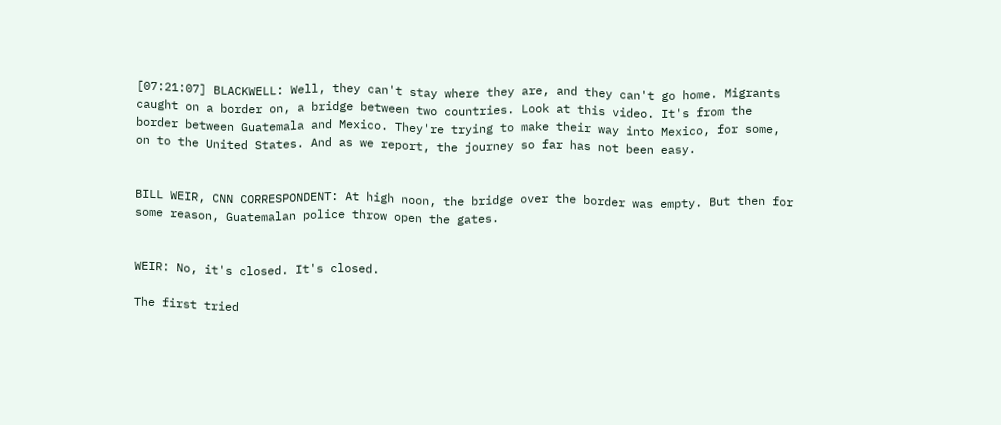[07:21:07] BLACKWELL: Well, they can't stay where they are, and they can't go home. Migrants caught on a border on, a bridge between two countries. Look at this video. It's from the border between Guatemala and Mexico. They're trying to make their way into Mexico, for some, on to the United States. And as we report, the journey so far has not been easy.


BILL WEIR, CNN CORRESPONDENT: At high noon, the bridge over the border was empty. But then for some reason, Guatemalan police throw open the gates.


WEIR: No, it's closed. It's closed.

The first tried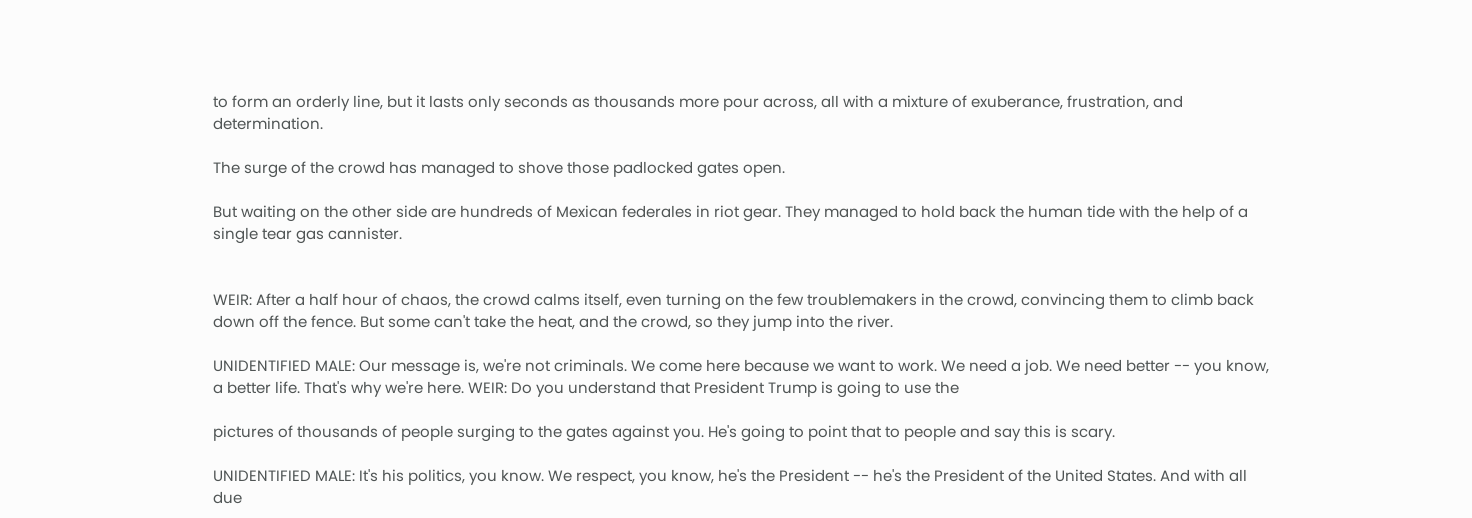to form an orderly line, but it lasts only seconds as thousands more pour across, all with a mixture of exuberance, frustration, and determination.

The surge of the crowd has managed to shove those padlocked gates open.

But waiting on the other side are hundreds of Mexican federales in riot gear. They managed to hold back the human tide with the help of a single tear gas cannister.


WEIR: After a half hour of chaos, the crowd calms itself, even turning on the few troublemakers in the crowd, convincing them to climb back down off the fence. But some can't take the heat, and the crowd, so they jump into the river.

UNIDENTIFIED MALE: Our message is, we're not criminals. We come here because we want to work. We need a job. We need better -- you know, a better life. That's why we're here. WEIR: Do you understand that President Trump is going to use the

pictures of thousands of people surging to the gates against you. He's going to point that to people and say this is scary.

UNIDENTIFIED MALE: It's his politics, you know. We respect, you know, he's the President -- he's the President of the United States. And with all due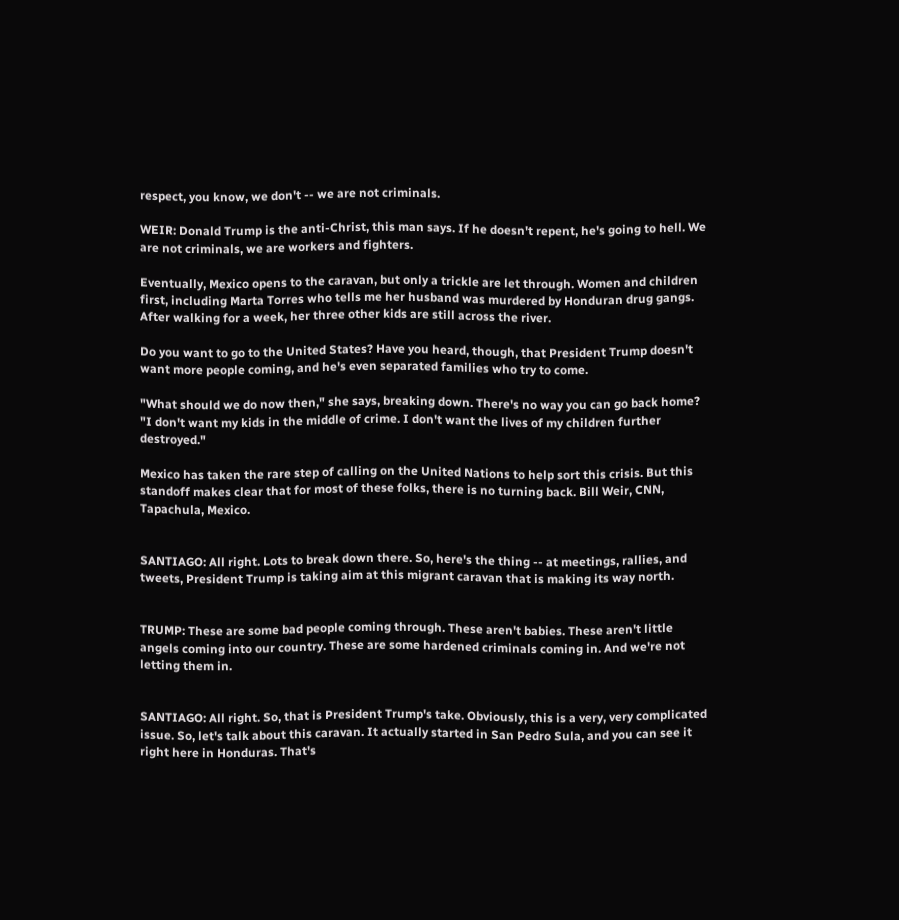respect, you know, we don't -- we are not criminals.

WEIR: Donald Trump is the anti-Christ, this man says. If he doesn't repent, he's going to hell. We are not criminals, we are workers and fighters.

Eventually, Mexico opens to the caravan, but only a trickle are let through. Women and children first, including Marta Torres who tells me her husband was murdered by Honduran drug gangs. After walking for a week, her three other kids are still across the river.

Do you want to go to the United States? Have you heard, though, that President Trump doesn't want more people coming, and he's even separated families who try to come.

"What should we do now then," she says, breaking down. There's no way you can go back home? "I don't want my kids in the middle of crime. I don't want the lives of my children further destroyed."

Mexico has taken the rare step of calling on the United Nations to help sort this crisis. But this standoff makes clear that for most of these folks, there is no turning back. Bill Weir, CNN, Tapachula, Mexico.


SANTIAGO: All right. Lots to break down there. So, here's the thing -- at meetings, rallies, and tweets, President Trump is taking aim at this migrant caravan that is making its way north.


TRUMP: These are some bad people coming through. These aren't babies. These aren't little angels coming into our country. These are some hardened criminals coming in. And we're not letting them in.


SANTIAGO: All right. So, that is President Trump's take. Obviously, this is a very, very complicated issue. So, let's talk about this caravan. It actually started in San Pedro Sula, and you can see it right here in Honduras. That's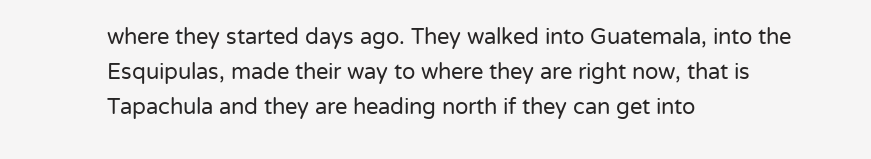where they started days ago. They walked into Guatemala, into the Esquipulas, made their way to where they are right now, that is Tapachula and they are heading north if they can get into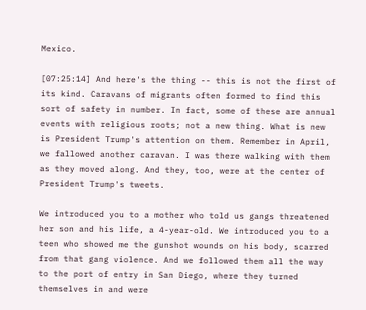Mexico.

[07:25:14] And here's the thing -- this is not the first of its kind. Caravans of migrants often formed to find this sort of safety in number. In fact, some of these are annual events with religious roots; not a new thing. What is new is President Trump's attention on them. Remember in April, we fallowed another caravan. I was there walking with them as they moved along. And they, too, were at the center of President Trump's tweets.

We introduced you to a mother who told us gangs threatened her son and his life, a 4-year-old. We introduced you to a teen who showed me the gunshot wounds on his body, scarred from that gang violence. And we followed them all the way to the port of entry in San Diego, where they turned themselves in and were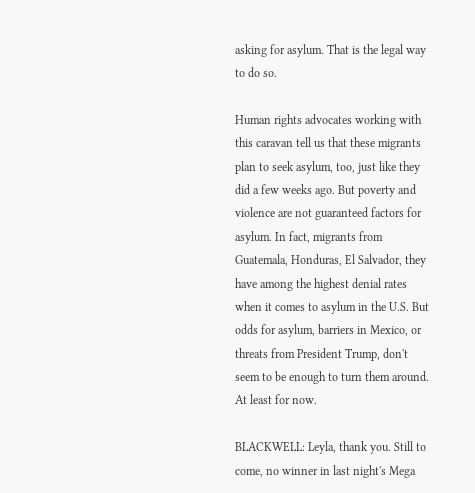asking for asylum. That is the legal way to do so.

Human rights advocates working with this caravan tell us that these migrants plan to seek asylum, too, just like they did a few weeks ago. But poverty and violence are not guaranteed factors for asylum. In fact, migrants from Guatemala, Honduras, El Salvador, they have among the highest denial rates when it comes to asylum in the U.S. But odds for asylum, barriers in Mexico, or threats from President Trump, don't seem to be enough to turn them around. At least for now.

BLACKWELL: Leyla, thank you. Still to come, no winner in last night's Mega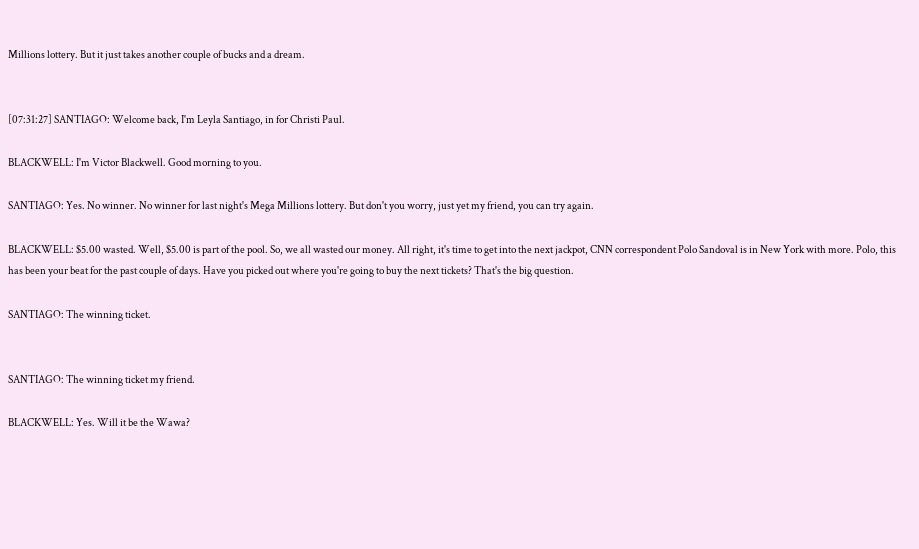Millions lottery. But it just takes another couple of bucks and a dream.


[07:31:27] SANTIAGO: Welcome back, I'm Leyla Santiago, in for Christi Paul.

BLACKWELL: I'm Victor Blackwell. Good morning to you.

SANTIAGO: Yes. No winner. No winner for last night's Mega Millions lottery. But don't you worry, just yet my friend, you can try again.

BLACKWELL: $5.00 wasted. Well, $5.00 is part of the pool. So, we all wasted our money. All right, it's time to get into the next jackpot, CNN correspondent Polo Sandoval is in New York with more. Polo, this has been your beat for the past couple of days. Have you picked out where you're going to buy the next tickets? That's the big question.

SANTIAGO: The winning ticket.


SANTIAGO: The winning ticket my friend.

BLACKWELL: Yes. Will it be the Wawa?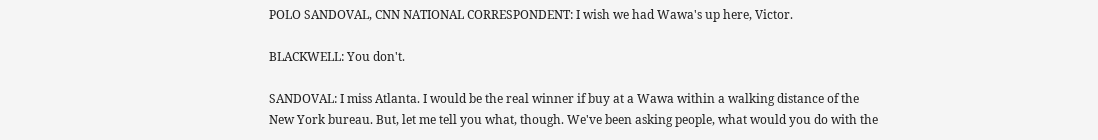POLO SANDOVAL, CNN NATIONAL CORRESPONDENT: I wish we had Wawa's up here, Victor.

BLACKWELL: You don't.

SANDOVAL: I miss Atlanta. I would be the real winner if buy at a Wawa within a walking distance of the New York bureau. But, let me tell you what, though. We've been asking people, what would you do with the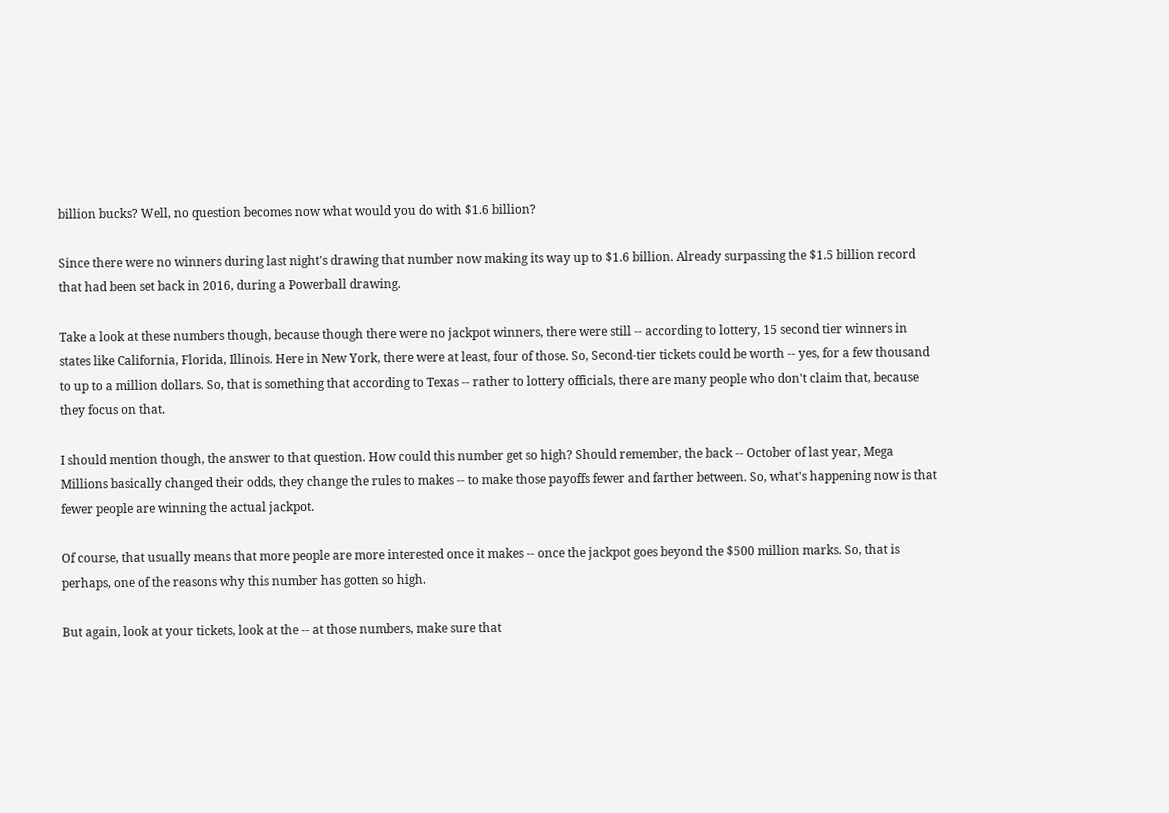billion bucks? Well, no question becomes now what would you do with $1.6 billion?

Since there were no winners during last night's drawing that number now making its way up to $1.6 billion. Already surpassing the $1.5 billion record that had been set back in 2016, during a Powerball drawing.

Take a look at these numbers though, because though there were no jackpot winners, there were still -- according to lottery, 15 second tier winners in states like California, Florida, Illinois. Here in New York, there were at least, four of those. So, Second-tier tickets could be worth -- yes, for a few thousand to up to a million dollars. So, that is something that according to Texas -- rather to lottery officials, there are many people who don't claim that, because they focus on that.

I should mention though, the answer to that question. How could this number get so high? Should remember, the back -- October of last year, Mega Millions basically changed their odds, they change the rules to makes -- to make those payoffs fewer and farther between. So, what's happening now is that fewer people are winning the actual jackpot.

Of course, that usually means that more people are more interested once it makes -- once the jackpot goes beyond the $500 million marks. So, that is perhaps, one of the reasons why this number has gotten so high.

But again, look at your tickets, look at the -- at those numbers, make sure that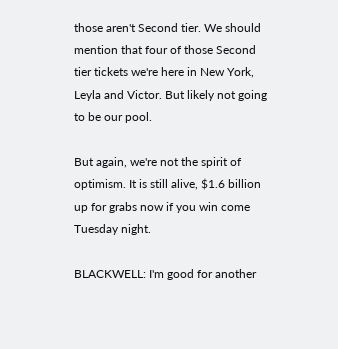those aren't Second tier. We should mention that four of those Second tier tickets we're here in New York, Leyla and Victor. But likely not going to be our pool.

But again, we're not the spirit of optimism. It is still alive, $1.6 billion up for grabs now if you win come Tuesday night.

BLACKWELL: I'm good for another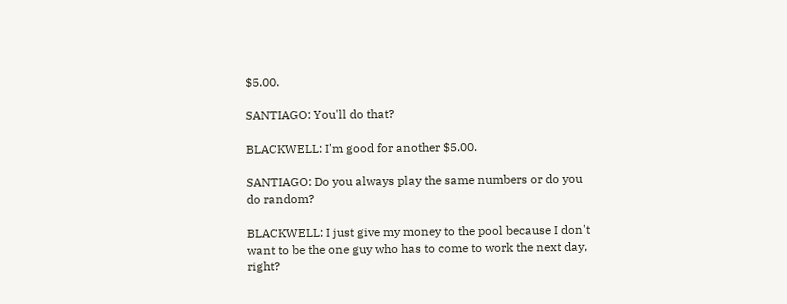$5.00.

SANTIAGO: You'll do that?

BLACKWELL: I'm good for another $5.00.

SANTIAGO: Do you always play the same numbers or do you do random?

BLACKWELL: I just give my money to the pool because I don't want to be the one guy who has to come to work the next day, right?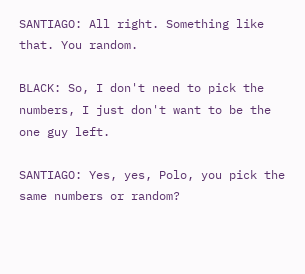SANTIAGO: All right. Something like that. You random.

BLACK: So, I don't need to pick the numbers, I just don't want to be the one guy left.

SANTIAGO: Yes, yes, Polo, you pick the same numbers or random?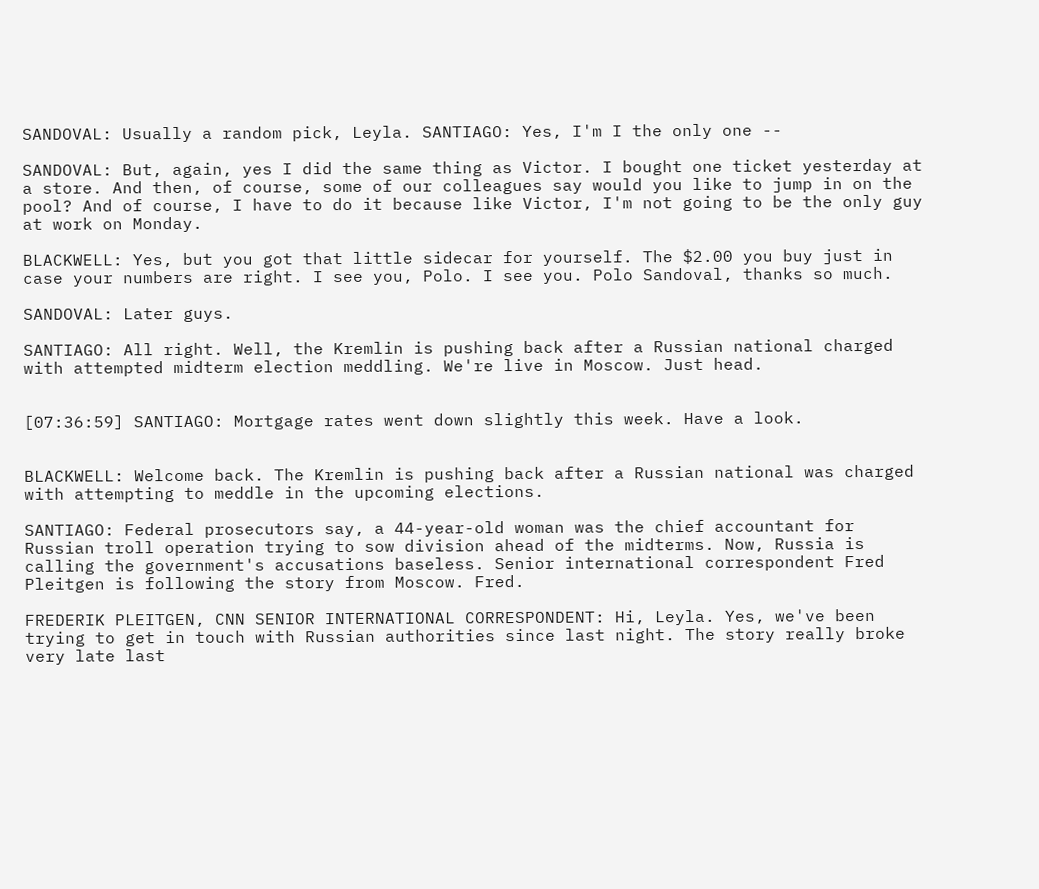SANDOVAL: Usually a random pick, Leyla. SANTIAGO: Yes, I'm I the only one --

SANDOVAL: But, again, yes I did the same thing as Victor. I bought one ticket yesterday at a store. And then, of course, some of our colleagues say would you like to jump in on the pool? And of course, I have to do it because like Victor, I'm not going to be the only guy at work on Monday.

BLACKWELL: Yes, but you got that little sidecar for yourself. The $2.00 you buy just in case your numbers are right. I see you, Polo. I see you. Polo Sandoval, thanks so much.

SANDOVAL: Later guys.

SANTIAGO: All right. Well, the Kremlin is pushing back after a Russian national charged with attempted midterm election meddling. We're live in Moscow. Just head.


[07:36:59] SANTIAGO: Mortgage rates went down slightly this week. Have a look.


BLACKWELL: Welcome back. The Kremlin is pushing back after a Russian national was charged with attempting to meddle in the upcoming elections.

SANTIAGO: Federal prosecutors say, a 44-year-old woman was the chief accountant for Russian troll operation trying to sow division ahead of the midterms. Now, Russia is calling the government's accusations baseless. Senior international correspondent Fred Pleitgen is following the story from Moscow. Fred.

FREDERIK PLEITGEN, CNN SENIOR INTERNATIONAL CORRESPONDENT: Hi, Leyla. Yes, we've been trying to get in touch with Russian authorities since last night. The story really broke very late last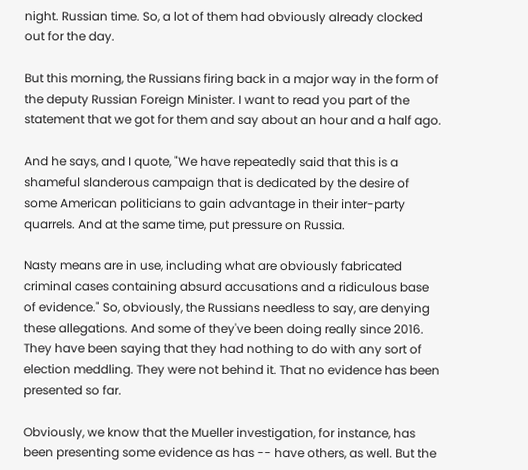night. Russian time. So, a lot of them had obviously already clocked out for the day.

But this morning, the Russians firing back in a major way in the form of the deputy Russian Foreign Minister. I want to read you part of the statement that we got for them and say about an hour and a half ago.

And he says, and I quote, "We have repeatedly said that this is a shameful slanderous campaign that is dedicated by the desire of some American politicians to gain advantage in their inter-party quarrels. And at the same time, put pressure on Russia.

Nasty means are in use, including what are obviously fabricated criminal cases containing absurd accusations and a ridiculous base of evidence." So, obviously, the Russians needless to say, are denying these allegations. And some of they've been doing really since 2016. They have been saying that they had nothing to do with any sort of election meddling. They were not behind it. That no evidence has been presented so far.

Obviously, we know that the Mueller investigation, for instance, has been presenting some evidence as has -- have others, as well. But the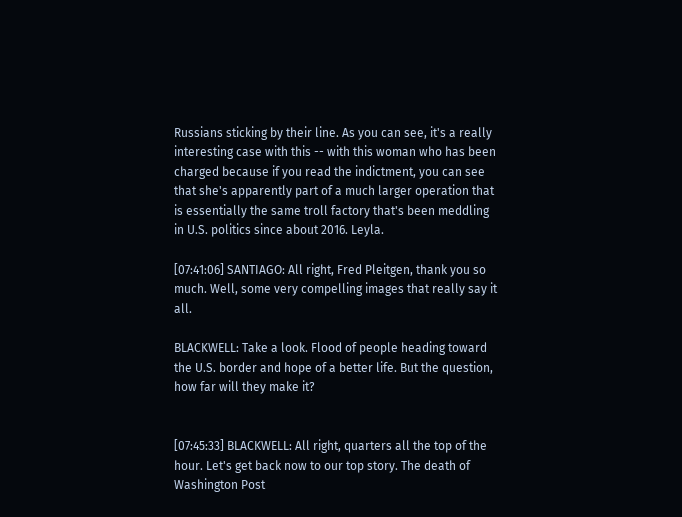Russians sticking by their line. As you can see, it's a really interesting case with this -- with this woman who has been charged because if you read the indictment, you can see that she's apparently part of a much larger operation that is essentially the same troll factory that's been meddling in U.S. politics since about 2016. Leyla.

[07:41:06] SANTIAGO: All right, Fred Pleitgen, thank you so much. Well, some very compelling images that really say it all.

BLACKWELL: Take a look. Flood of people heading toward the U.S. border and hope of a better life. But the question, how far will they make it?


[07:45:33] BLACKWELL: All right, quarters all the top of the hour. Let's get back now to our top story. The death of Washington Post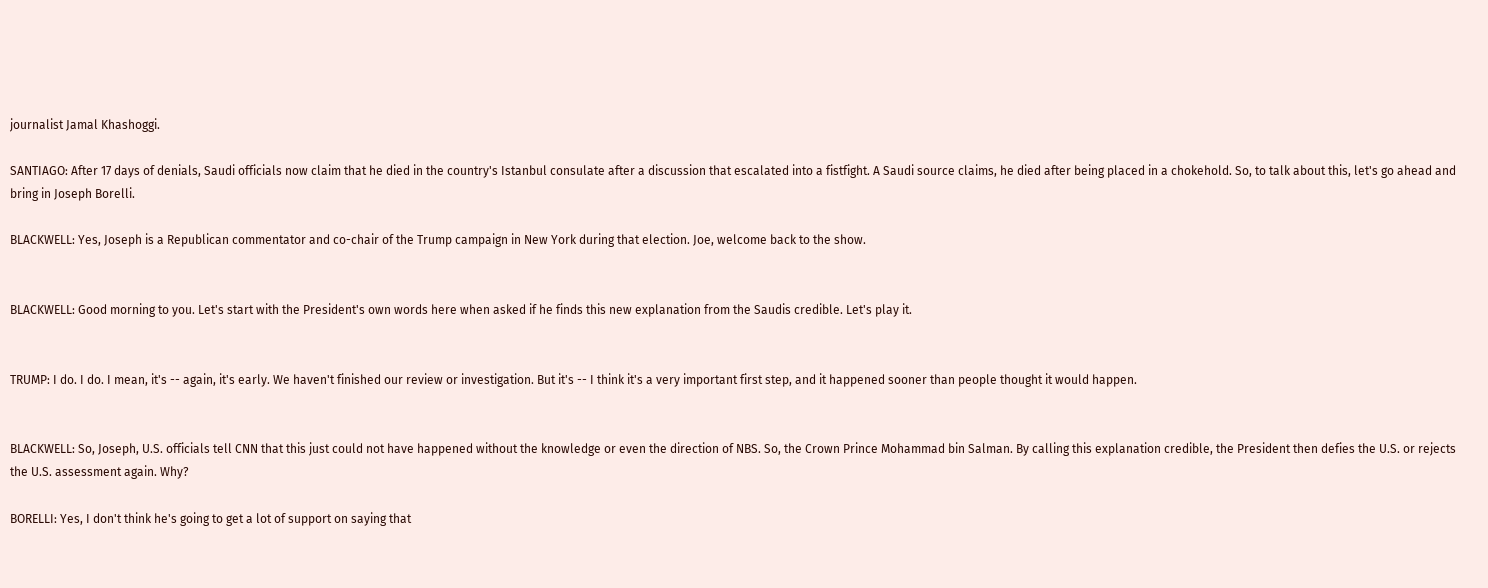journalist Jamal Khashoggi.

SANTIAGO: After 17 days of denials, Saudi officials now claim that he died in the country's Istanbul consulate after a discussion that escalated into a fistfight. A Saudi source claims, he died after being placed in a chokehold. So, to talk about this, let's go ahead and bring in Joseph Borelli.

BLACKWELL: Yes, Joseph is a Republican commentator and co-chair of the Trump campaign in New York during that election. Joe, welcome back to the show.


BLACKWELL: Good morning to you. Let's start with the President's own words here when asked if he finds this new explanation from the Saudis credible. Let's play it.


TRUMP: I do. I do. I mean, it's -- again, it's early. We haven't finished our review or investigation. But it's -- I think it's a very important first step, and it happened sooner than people thought it would happen.


BLACKWELL: So, Joseph, U.S. officials tell CNN that this just could not have happened without the knowledge or even the direction of NBS. So, the Crown Prince Mohammad bin Salman. By calling this explanation credible, the President then defies the U.S. or rejects the U.S. assessment again. Why?

BORELLI: Yes, I don't think he's going to get a lot of support on saying that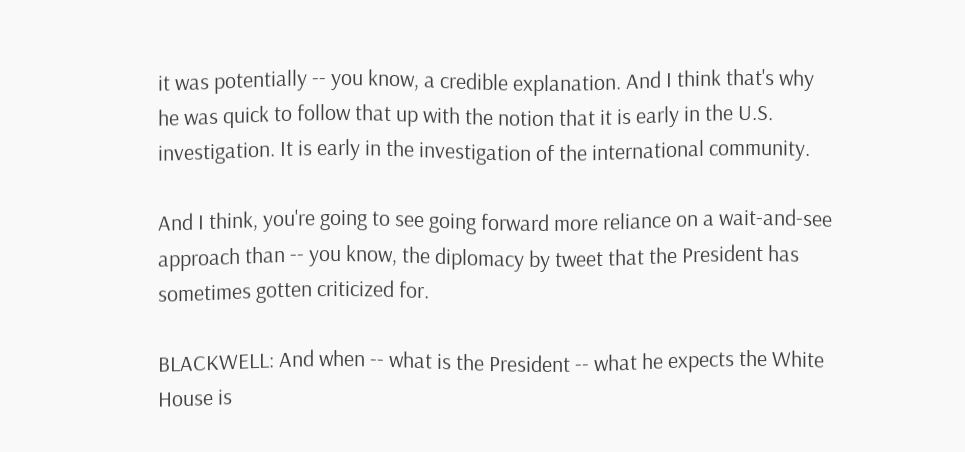it was potentially -- you know, a credible explanation. And I think that's why he was quick to follow that up with the notion that it is early in the U.S. investigation. It is early in the investigation of the international community.

And I think, you're going to see going forward more reliance on a wait-and-see approach than -- you know, the diplomacy by tweet that the President has sometimes gotten criticized for.

BLACKWELL: And when -- what is the President -- what he expects the White House is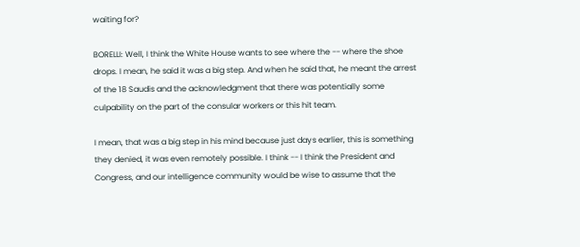waiting for?

BORELLI: Well, I think the White House wants to see where the -- where the shoe drops. I mean, he said it was a big step. And when he said that, he meant the arrest of the 18 Saudis and the acknowledgment that there was potentially some culpability on the part of the consular workers or this hit team.

I mean, that was a big step in his mind because just days earlier, this is something they denied, it was even remotely possible. I think -- I think the President and Congress, and our intelligence community would be wise to assume that the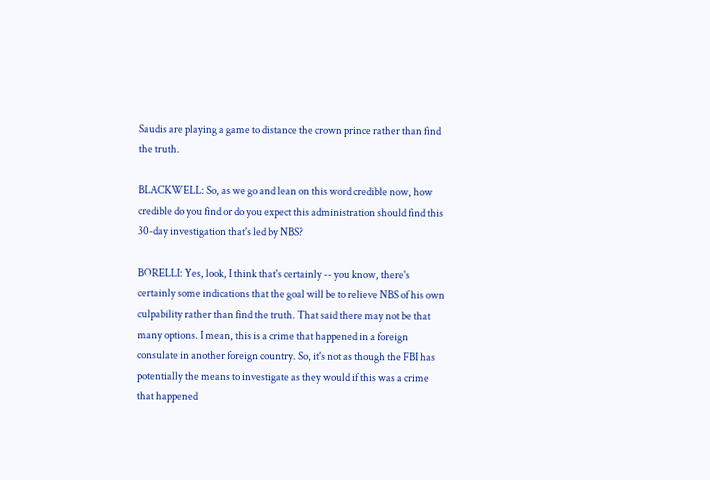Saudis are playing a game to distance the crown prince rather than find the truth.

BLACKWELL: So, as we go and lean on this word credible now, how credible do you find or do you expect this administration should find this 30-day investigation that's led by NBS?

BORELLI: Yes, look, I think that's certainly -- you know, there's certainly some indications that the goal will be to relieve NBS of his own culpability rather than find the truth. That said there may not be that many options. I mean, this is a crime that happened in a foreign consulate in another foreign country. So, it's not as though the FBI has potentially the means to investigate as they would if this was a crime that happened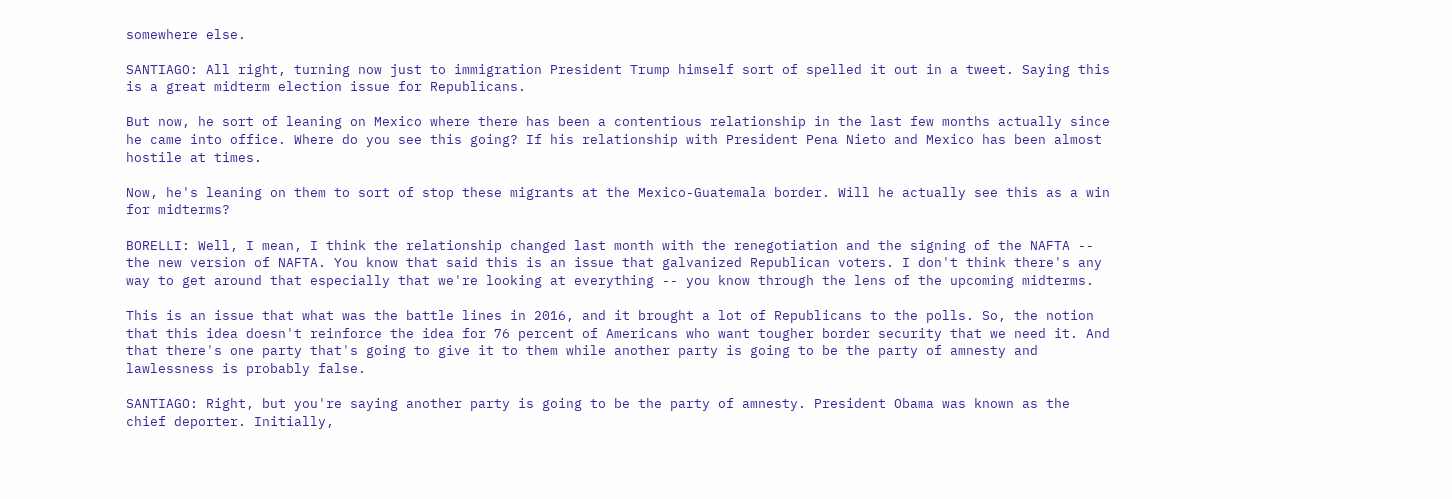somewhere else.

SANTIAGO: All right, turning now just to immigration President Trump himself sort of spelled it out in a tweet. Saying this is a great midterm election issue for Republicans.

But now, he sort of leaning on Mexico where there has been a contentious relationship in the last few months actually since he came into office. Where do you see this going? If his relationship with President Pena Nieto and Mexico has been almost hostile at times.

Now, he's leaning on them to sort of stop these migrants at the Mexico-Guatemala border. Will he actually see this as a win for midterms?

BORELLI: Well, I mean, I think the relationship changed last month with the renegotiation and the signing of the NAFTA -- the new version of NAFTA. You know that said this is an issue that galvanized Republican voters. I don't think there's any way to get around that especially that we're looking at everything -- you know through the lens of the upcoming midterms.

This is an issue that what was the battle lines in 2016, and it brought a lot of Republicans to the polls. So, the notion that this idea doesn't reinforce the idea for 76 percent of Americans who want tougher border security that we need it. And that there's one party that's going to give it to them while another party is going to be the party of amnesty and lawlessness is probably false.

SANTIAGO: Right, but you're saying another party is going to be the party of amnesty. President Obama was known as the chief deporter. Initially,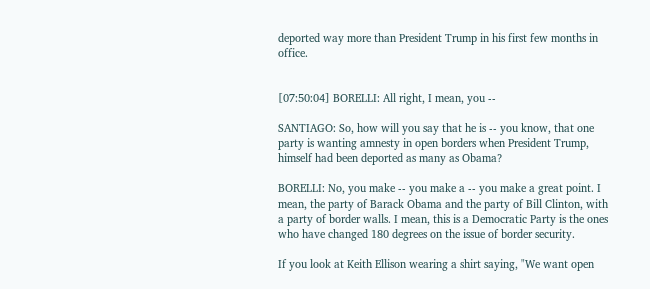deported way more than President Trump in his first few months in office.


[07:50:04] BORELLI: All right, I mean, you --

SANTIAGO: So, how will you say that he is -- you know, that one party is wanting amnesty in open borders when President Trump, himself had been deported as many as Obama?

BORELLI: No, you make -- you make a -- you make a great point. I mean, the party of Barack Obama and the party of Bill Clinton, with a party of border walls. I mean, this is a Democratic Party is the ones who have changed 180 degrees on the issue of border security.

If you look at Keith Ellison wearing a shirt saying, "We want open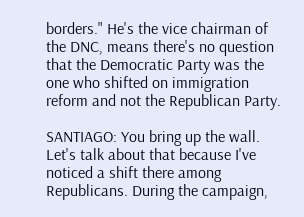borders." He's the vice chairman of the DNC, means there's no question that the Democratic Party was the one who shifted on immigration reform and not the Republican Party.

SANTIAGO: You bring up the wall. Let's talk about that because I've noticed a shift there among Republicans. During the campaign,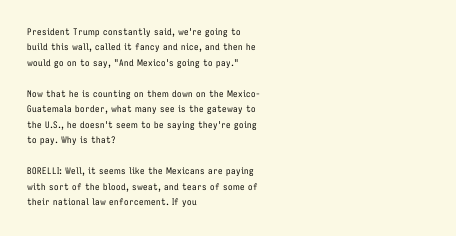President Trump constantly said, we're going to build this wall, called it fancy and nice, and then he would go on to say, "And Mexico's going to pay."

Now that he is counting on them down on the Mexico-Guatemala border, what many see is the gateway to the U.S., he doesn't seem to be saying they're going to pay. Why is that?

BORELLI: Well, it seems like the Mexicans are paying with sort of the blood, sweat, and tears of some of their national law enforcement. If you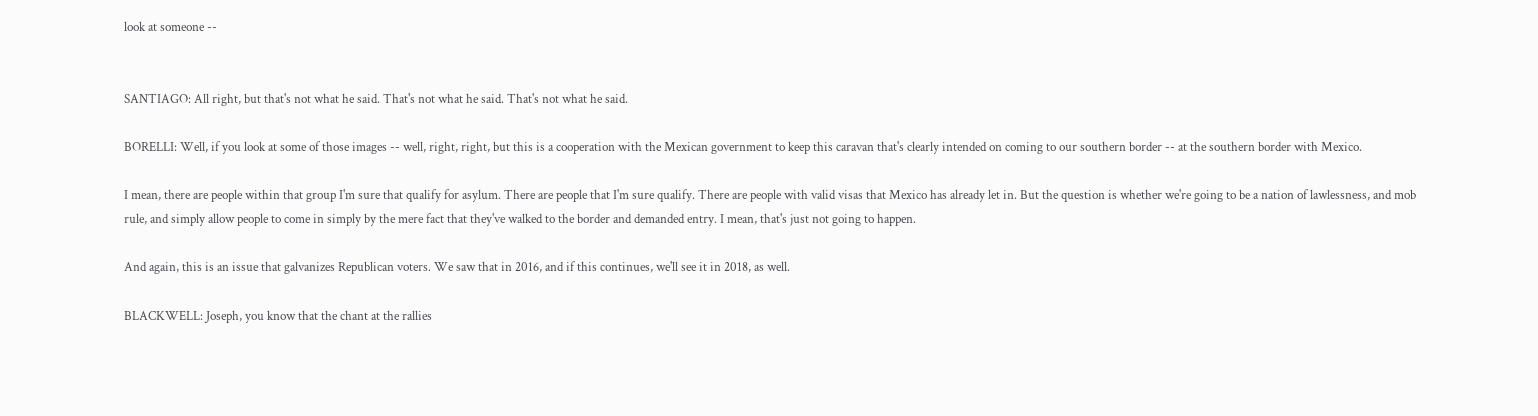look at someone --


SANTIAGO: All right, but that's not what he said. That's not what he said. That's not what he said.

BORELLI: Well, if you look at some of those images -- well, right, right, but this is a cooperation with the Mexican government to keep this caravan that's clearly intended on coming to our southern border -- at the southern border with Mexico.

I mean, there are people within that group I'm sure that qualify for asylum. There are people that I'm sure qualify. There are people with valid visas that Mexico has already let in. But the question is whether we're going to be a nation of lawlessness, and mob rule, and simply allow people to come in simply by the mere fact that they've walked to the border and demanded entry. I mean, that's just not going to happen.

And again, this is an issue that galvanizes Republican voters. We saw that in 2016, and if this continues, we'll see it in 2018, as well.

BLACKWELL: Joseph, you know that the chant at the rallies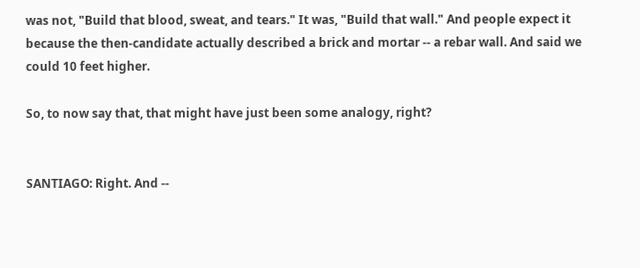was not, "Build that blood, sweat, and tears." It was, "Build that wall." And people expect it because the then-candidate actually described a brick and mortar -- a rebar wall. And said we could 10 feet higher.

So, to now say that, that might have just been some analogy, right?


SANTIAGO: Right. And --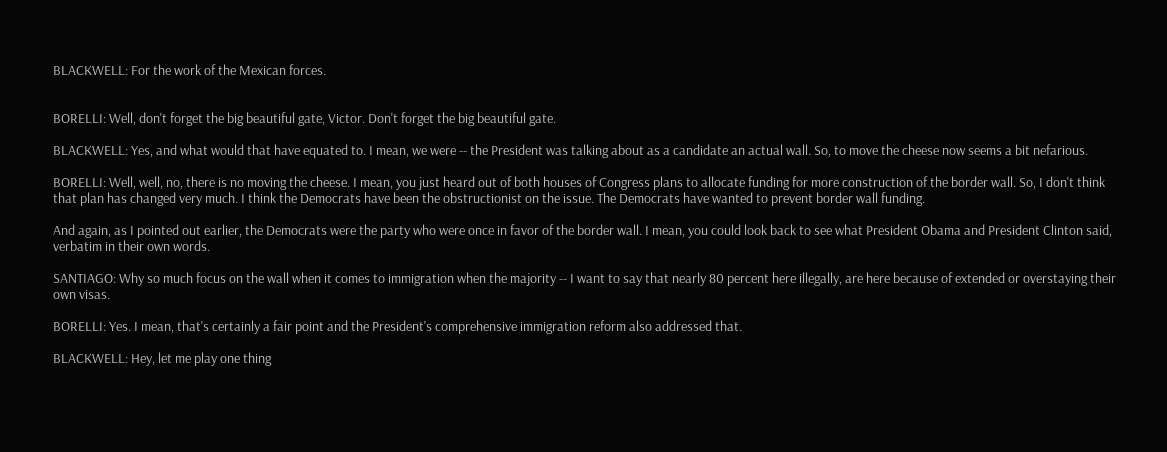BLACKWELL: For the work of the Mexican forces.


BORELLI: Well, don't forget the big beautiful gate, Victor. Don't forget the big beautiful gate.

BLACKWELL: Yes, and what would that have equated to. I mean, we were -- the President was talking about as a candidate an actual wall. So, to move the cheese now seems a bit nefarious.

BORELLI: Well, well, no, there is no moving the cheese. I mean, you just heard out of both houses of Congress plans to allocate funding for more construction of the border wall. So, I don't think that plan has changed very much. I think the Democrats have been the obstructionist on the issue. The Democrats have wanted to prevent border wall funding.

And again, as I pointed out earlier, the Democrats were the party who were once in favor of the border wall. I mean, you could look back to see what President Obama and President Clinton said, verbatim in their own words.

SANTIAGO: Why so much focus on the wall when it comes to immigration when the majority -- I want to say that nearly 80 percent here illegally, are here because of extended or overstaying their own visas.

BORELLI: Yes. I mean, that's certainly a fair point and the President's comprehensive immigration reform also addressed that.

BLACKWELL: Hey, let me play one thing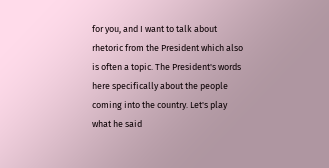for you, and I want to talk about rhetoric from the President which also is often a topic. The President's words here specifically about the people coming into the country. Let's play what he said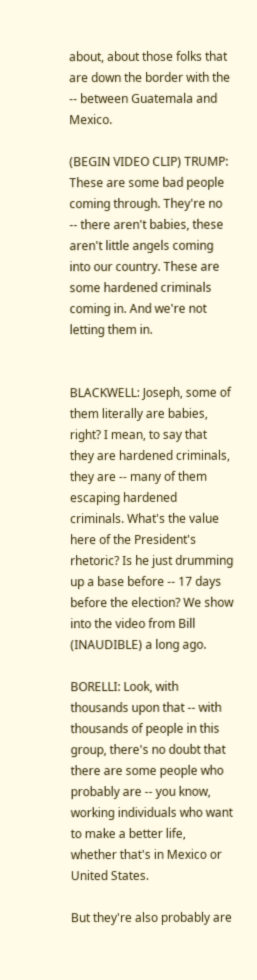about, about those folks that are down the border with the -- between Guatemala and Mexico.

(BEGIN VIDEO CLIP) TRUMP: These are some bad people coming through. They're no -- there aren't babies, these aren't little angels coming into our country. These are some hardened criminals coming in. And we're not letting them in.


BLACKWELL: Joseph, some of them literally are babies, right? I mean, to say that they are hardened criminals, they are -- many of them escaping hardened criminals. What's the value here of the President's rhetoric? Is he just drumming up a base before -- 17 days before the election? We show into the video from Bill (INAUDIBLE) a long ago.

BORELLI: Look, with thousands upon that -- with thousands of people in this group, there's no doubt that there are some people who probably are -- you know, working individuals who want to make a better life, whether that's in Mexico or United States.

But they're also probably are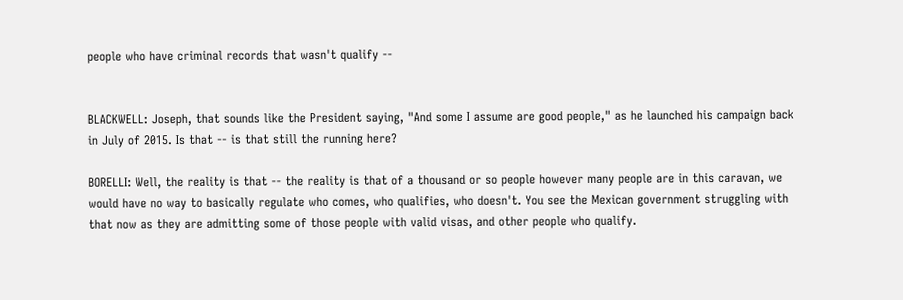people who have criminal records that wasn't qualify --


BLACKWELL: Joseph, that sounds like the President saying, "And some I assume are good people," as he launched his campaign back in July of 2015. Is that -- is that still the running here?

BORELLI: Well, the reality is that -- the reality is that of a thousand or so people however many people are in this caravan, we would have no way to basically regulate who comes, who qualifies, who doesn't. You see the Mexican government struggling with that now as they are admitting some of those people with valid visas, and other people who qualify.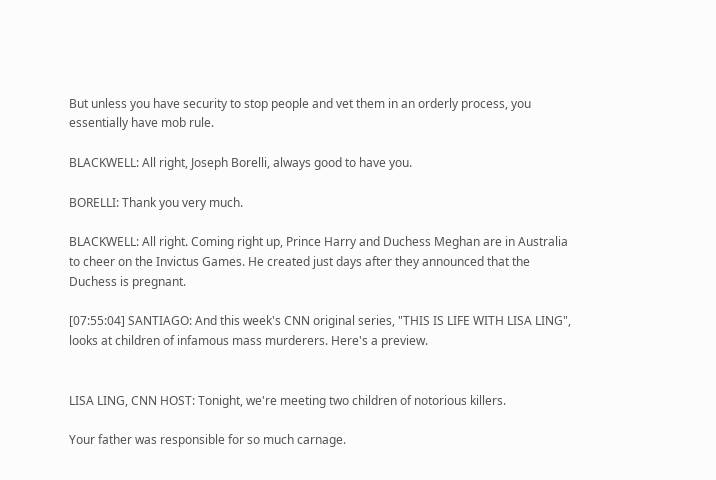But unless you have security to stop people and vet them in an orderly process, you essentially have mob rule.

BLACKWELL: All right, Joseph Borelli, always good to have you.

BORELLI: Thank you very much.

BLACKWELL: All right. Coming right up, Prince Harry and Duchess Meghan are in Australia to cheer on the Invictus Games. He created just days after they announced that the Duchess is pregnant.

[07:55:04] SANTIAGO: And this week's CNN original series, "THIS IS LIFE WITH LISA LING", looks at children of infamous mass murderers. Here's a preview.


LISA LING, CNN HOST: Tonight, we're meeting two children of notorious killers.

Your father was responsible for so much carnage.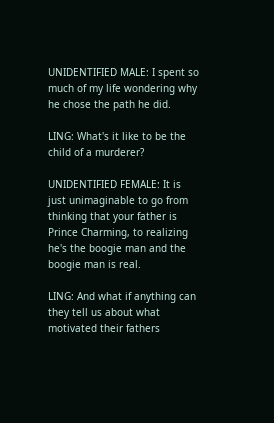UNIDENTIFIED MALE: I spent so much of my life wondering why he chose the path he did.

LING: What's it like to be the child of a murderer?

UNIDENTIFIED FEMALE: It is just unimaginable to go from thinking that your father is Prince Charming, to realizing he's the boogie man and the boogie man is real.

LING: And what if anything can they tell us about what motivated their fathers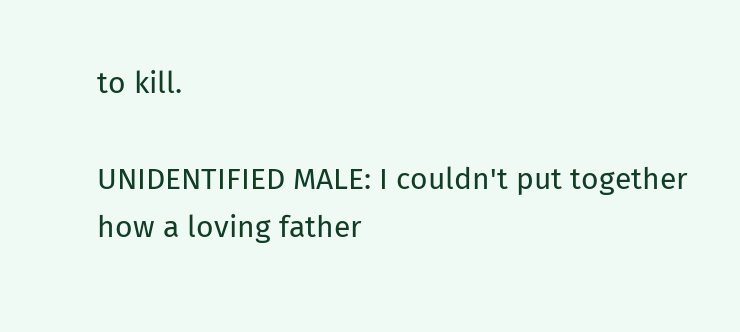to kill.

UNIDENTIFIED MALE: I couldn't put together how a loving father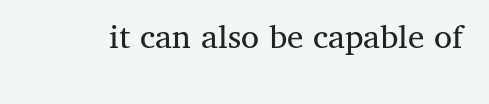it can also be capable of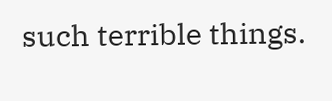such terrible things.